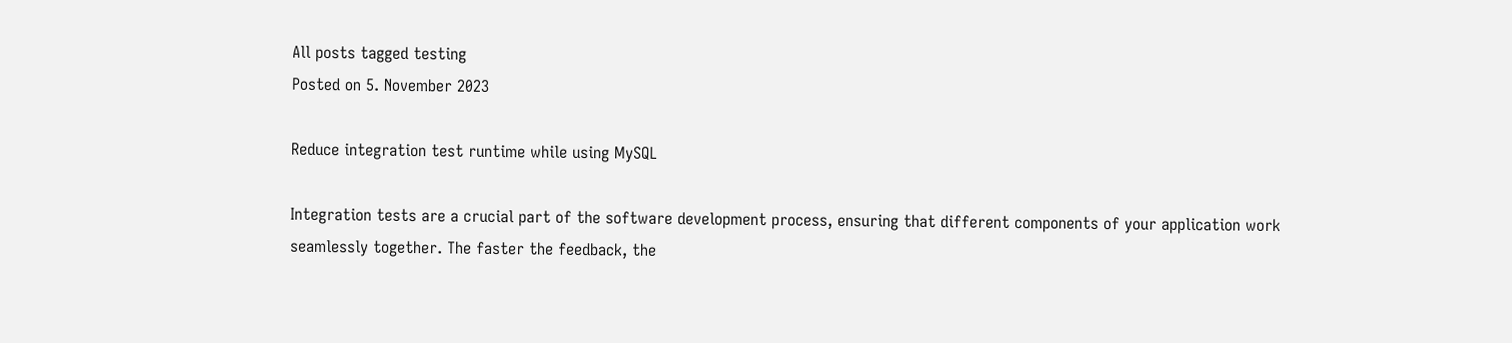All posts tagged testing
Posted on 5. November 2023

Reduce integration test runtime while using MySQL

Integration tests are a crucial part of the software development process, ensuring that different components of your application work seamlessly together. The faster the feedback, the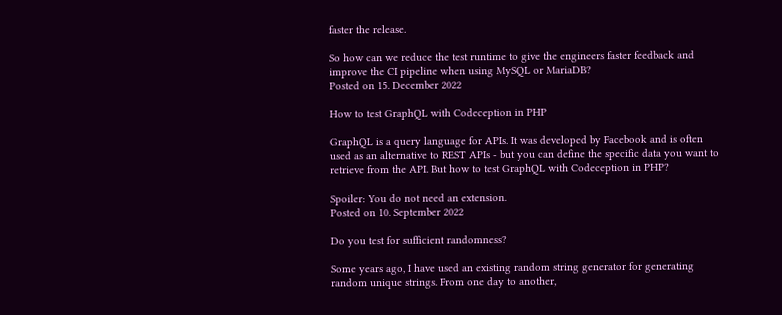faster the release.

So how can we reduce the test runtime to give the engineers faster feedback and improve the CI pipeline when using MySQL or MariaDB?
Posted on 15. December 2022

How to test GraphQL with Codeception in PHP

GraphQL is a query language for APIs. It was developed by Facebook and is often used as an alternative to REST APIs - but you can define the specific data you want to retrieve from the API. But how to test GraphQL with Codeception in PHP?

Spoiler: You do not need an extension.
Posted on 10. September 2022

Do you test for sufficient randomness?

Some years ago, I have used an existing random string generator for generating random unique strings. From one day to another,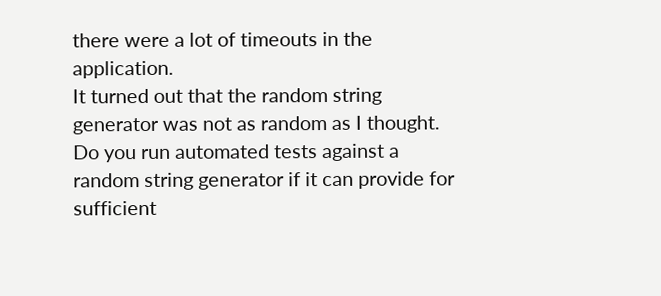there were a lot of timeouts in the application.
It turned out that the random string generator was not as random as I thought.
Do you run automated tests against a random string generator if it can provide for sufficient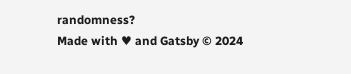randomness?
Made with ♥ and Gatsby © 2024